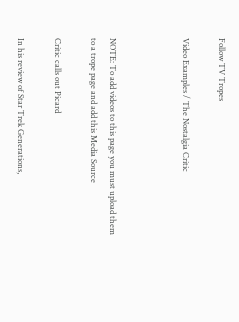Follow TV Tropes

Video Examples / The Nostalgia Critic



NOTE: To add videos to this page you must upload them to a trope page and add this Media Source

Critic calls out Picard

In his review of Star Trek Generations,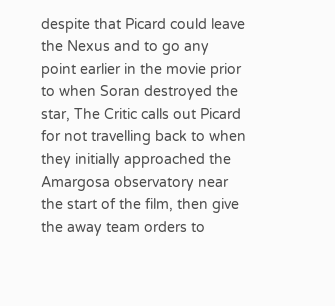despite that Picard could leave the Nexus and to go any point earlier in the movie prior to when Soran destroyed the star, The Critic calls out Picard for not travelling back to when they initially approached the Amargosa observatory near the start of the film, then give the away team orders to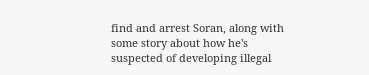find and arrest Soran, along with some story about how he's suspected of developing illegal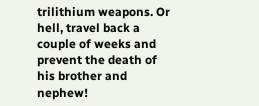trilithium weapons. Or hell, travel back a couple of weeks and prevent the death of his brother and nephew!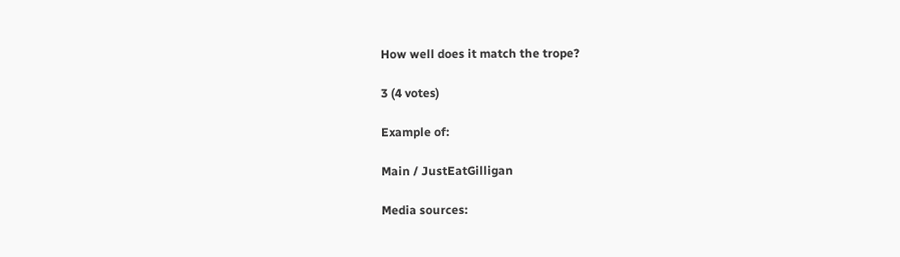How well does it match the trope?

3 (4 votes)

Example of:

Main / JustEatGilligan

Media sources: